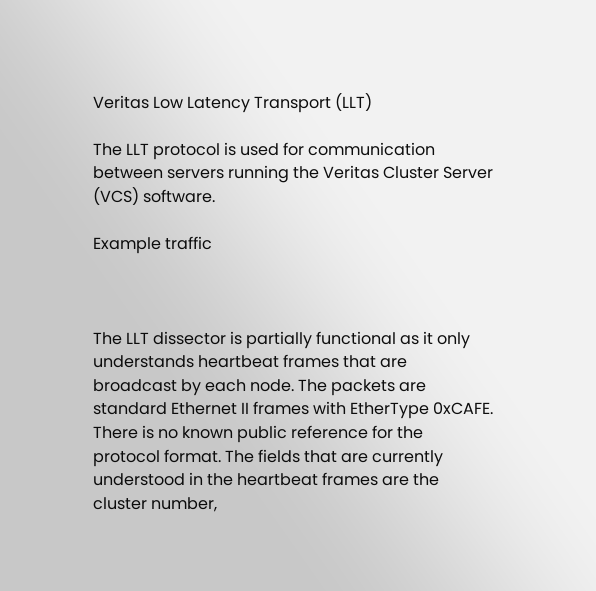Veritas Low Latency Transport (LLT)

The LLT protocol is used for communication between servers running the Veritas Cluster Server (VCS) software.

Example traffic



The LLT dissector is partially functional as it only understands heartbeat frames that are broadcast by each node. The packets are standard Ethernet II frames with EtherType 0xCAFE. There is no known public reference for the protocol format. The fields that are currently understood in the heartbeat frames are the cluster number,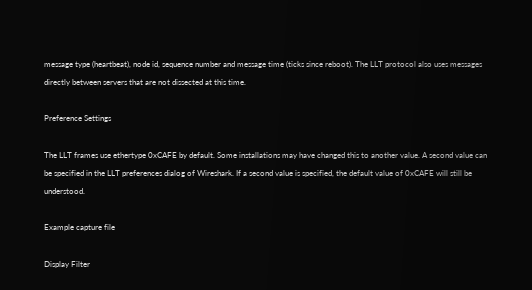message type (heartbeat), node id, sequence number and message time (ticks since reboot). The LLT protocol also uses messages directly between servers that are not dissected at this time.

Preference Settings

The LLT frames use ethertype 0xCAFE by default. Some installations may have changed this to another value. A second value can be specified in the LLT preferences dialog of Wireshark. If a second value is specified, the default value of 0xCAFE will still be understood.

Example capture file

Display Filter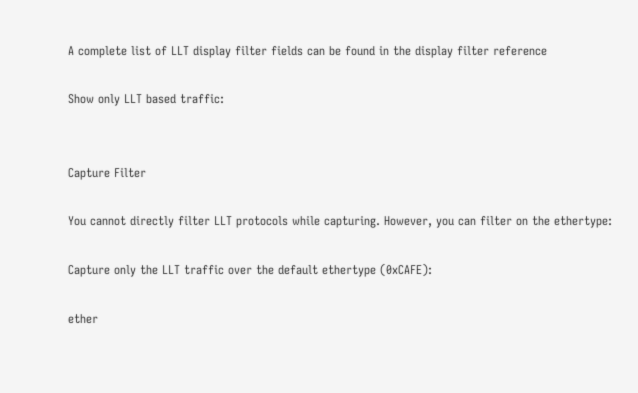A complete list of LLT display filter fields can be found in the display filter reference

Show only LLT based traffic:


Capture Filter

You cannot directly filter LLT protocols while capturing. However, you can filter on the ethertype:

Capture only the LLT traffic over the default ethertype (0xCAFE):

ether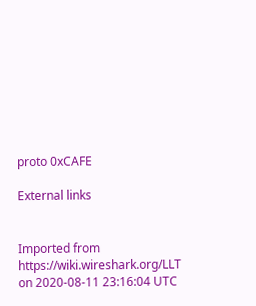proto 0xCAFE

External links


Imported from https://wiki.wireshark.org/LLT on 2020-08-11 23:16:04 UTC